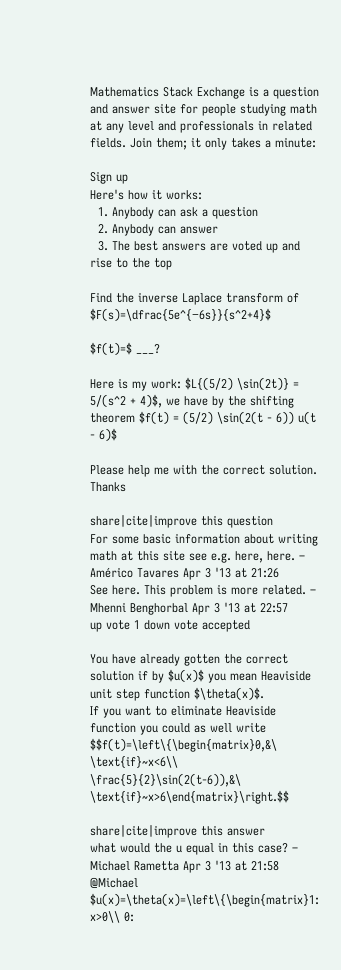Mathematics Stack Exchange is a question and answer site for people studying math at any level and professionals in related fields. Join them; it only takes a minute:

Sign up
Here's how it works:
  1. Anybody can ask a question
  2. Anybody can answer
  3. The best answers are voted up and rise to the top

Find the inverse Laplace transform of $F(s)=\dfrac{5e^{−6s}}{s^2+4}$

$f(t)=$ ___?

Here is my work: $L{(5/2) \sin(2t)} = 5/(s^2 + 4)$, we have by the shifting theorem $f(t) = (5/2) \sin(2(t - 6)) u(t - 6)$

Please help me with the correct solution. Thanks

share|cite|improve this question
For some basic information about writing math at this site see e.g. here, here. – Américo Tavares Apr 3 '13 at 21:26
See here. This problem is more related. – Mhenni Benghorbal Apr 3 '13 at 22:57
up vote 1 down vote accepted

You have already gotten the correct solution if by $u(x)$ you mean Heaviside unit step function $\theta(x)$.
If you want to eliminate Heaviside function you could as well write $$f(t)=\left\{\begin{matrix}0,&\ \text{if}~x<6\\ \frac{5}{2}\sin(2(t-6)),&\ \text{if}~x>6\end{matrix}\right.$$

share|cite|improve this answer
what would the u equal in this case? – Michael Rametta Apr 3 '13 at 21:58
@Michael $u(x)=\theta(x)=\left\{\begin{matrix}1: x>0\\ 0: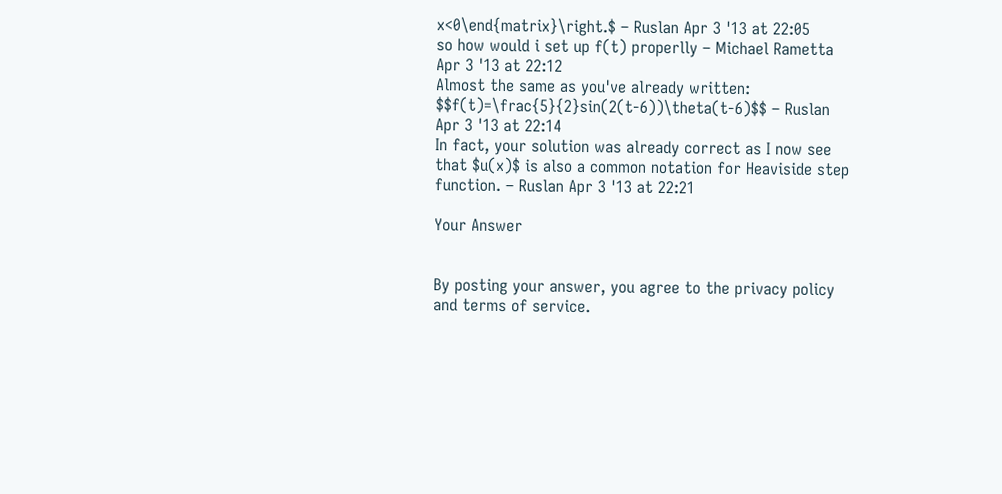x<0\end{matrix}\right.$ – Ruslan Apr 3 '13 at 22:05
so how would i set up f(t) properlly – Michael Rametta Apr 3 '13 at 22:12
Almost the same as you've already written: $$f(t)=\frac{5}{2}sin(2(t-6))\theta(t-6)$$ – Ruslan Apr 3 '13 at 22:14
In fact, your solution was already correct as I now see that $u(x)$ is also a common notation for Heaviside step function. – Ruslan Apr 3 '13 at 22:21

Your Answer


By posting your answer, you agree to the privacy policy and terms of service.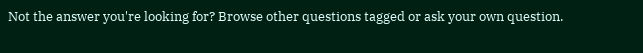Not the answer you're looking for? Browse other questions tagged or ask your own question.